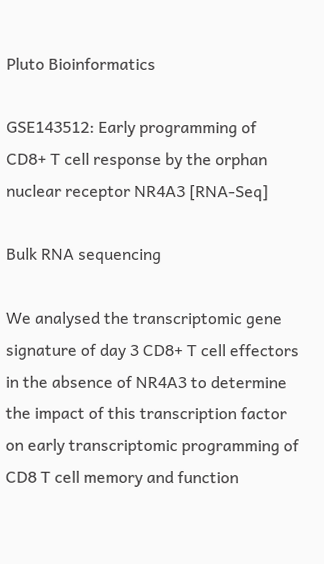Pluto Bioinformatics

GSE143512: Early programming of CD8+ T cell response by the orphan nuclear receptor NR4A3 [RNA-Seq]

Bulk RNA sequencing

We analysed the transcriptomic gene signature of day 3 CD8+ T cell effectors in the absence of NR4A3 to determine the impact of this transcription factor on early transcriptomic programming of CD8 T cell memory and function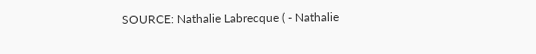SOURCE: Nathalie Labrecque ( - Nathalie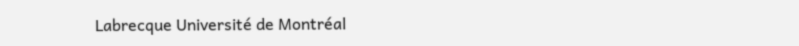Labrecque Université de Montréal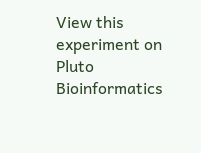View this experiment on Pluto Bioinformatics